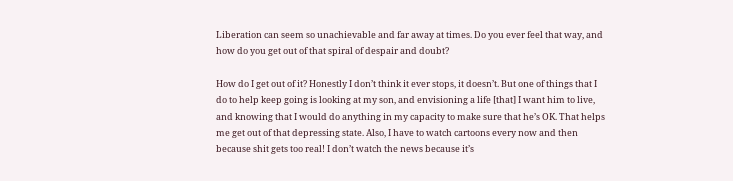Liberation can seem so unachievable and far away at times. Do you ever feel that way, and how do you get out of that spiral of despair and doubt?

How do I get out of it? Honestly I don’t think it ever stops, it doesn’t. But one of things that I do to help keep going is looking at my son, and envisioning a life [that] I want him to live, and knowing that I would do anything in my capacity to make sure that he’s OK. That helps me get out of that depressing state. Also, I have to watch cartoons every now and then because shit gets too real! I don’t watch the news because it’s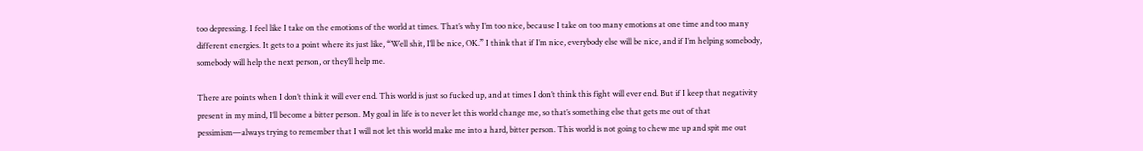too depressing. I feel like I take on the emotions of the world at times. That’s why I’m too nice, because I take on too many emotions at one time and too many different energies. It gets to a point where its just like, “Well shit, I’ll be nice, OK.” I think that if I’m nice, everybody else will be nice, and if I’m helping somebody, somebody will help the next person, or they’ll help me.

There are points when I don’t think it will ever end. This world is just so fucked up, and at times I don’t think this fight will ever end. But if I keep that negativity present in my mind, I’ll become a bitter person. My goal in life is to never let this world change me, so that’s something else that gets me out of that pessimism—always trying to remember that I will not let this world make me into a hard, bitter person. This world is not going to chew me up and spit me out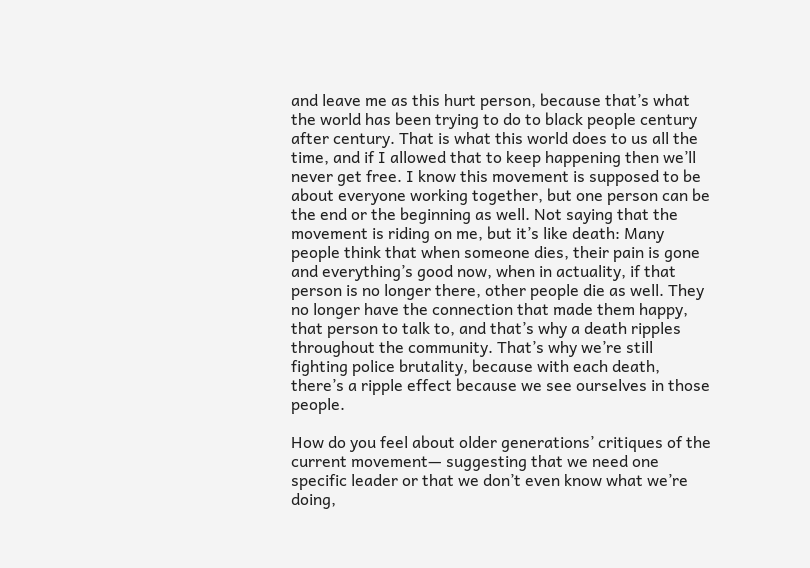and leave me as this hurt person, because that’s what the world has been trying to do to black people century after century. That is what this world does to us all the time, and if I allowed that to keep happening then we’ll never get free. I know this movement is supposed to be about everyone working together, but one person can be the end or the beginning as well. Not saying that the movement is riding on me, but it’s like death: Many people think that when someone dies, their pain is gone and everything’s good now, when in actuality, if that person is no longer there, other people die as well. They no longer have the connection that made them happy, that person to talk to, and that’s why a death ripples throughout the community. That’s why we’re still fighting police brutality, because with each death, there’s a ripple effect because we see ourselves in those people.

How do you feel about older generations’ critiques of the current movement— suggesting that we need one specific leader or that we don’t even know what we’re doing,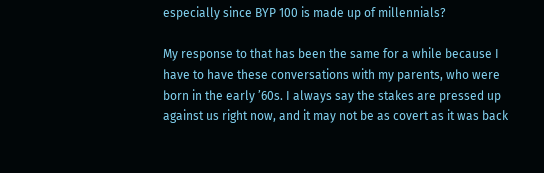especially since BYP 100 is made up of millennials?

My response to that has been the same for a while because I have to have these conversations with my parents, who were born in the early ’60s. I always say the stakes are pressed up against us right now, and it may not be as covert as it was back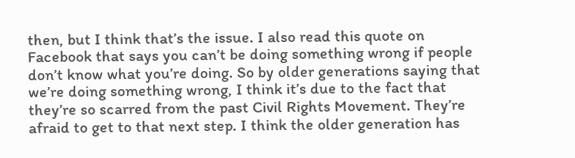then, but I think that’s the issue. I also read this quote on Facebook that says you can’t be doing something wrong if people don’t know what you’re doing. So by older generations saying that we’re doing something wrong, I think it’s due to the fact that they’re so scarred from the past Civil Rights Movement. They’re afraid to get to that next step. I think the older generation has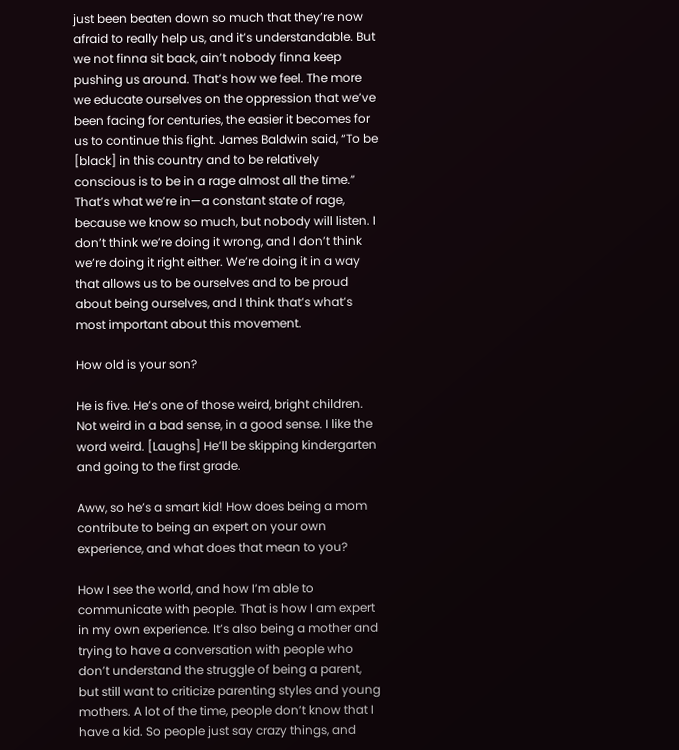just been beaten down so much that they’re now afraid to really help us, and it’s understandable. But we not finna sit back, ain’t nobody finna keep pushing us around. That’s how we feel. The more we educate ourselves on the oppression that we’ve been facing for centuries, the easier it becomes for us to continue this fight. James Baldwin said, “To be [black] in this country and to be relatively conscious is to be in a rage almost all the time.” That’s what we’re in—a constant state of rage, because we know so much, but nobody will listen. I don’t think we’re doing it wrong, and I don’t think we’re doing it right either. We’re doing it in a way that allows us to be ourselves and to be proud about being ourselves, and I think that’s what’s most important about this movement.

How old is your son?

He is five. He’s one of those weird, bright children. Not weird in a bad sense, in a good sense. I like the word weird. [Laughs] He’ll be skipping kindergarten and going to the first grade.

Aww, so he’s a smart kid! How does being a mom contribute to being an expert on your own experience, and what does that mean to you?

How I see the world, and how I’m able to communicate with people. That is how I am expert in my own experience. It’s also being a mother and trying to have a conversation with people who don’t understand the struggle of being a parent, but still want to criticize parenting styles and young mothers. A lot of the time, people don’t know that I have a kid. So people just say crazy things, and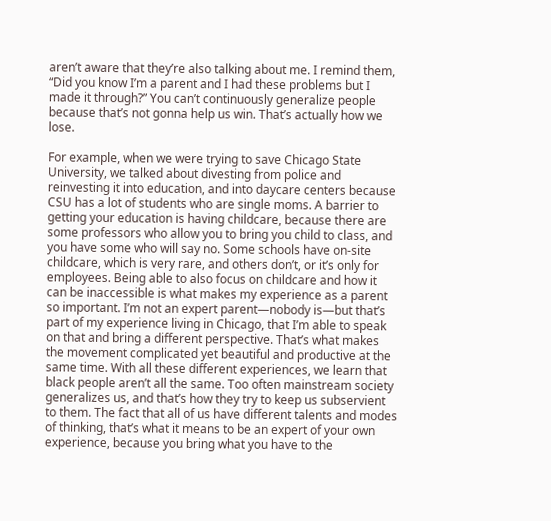aren’t aware that they’re also talking about me. I remind them, “Did you know I’m a parent and I had these problems but I made it through?” You can’t continuously generalize people because that’s not gonna help us win. That’s actually how we lose.

For example, when we were trying to save Chicago State University, we talked about divesting from police and reinvesting it into education, and into daycare centers because CSU has a lot of students who are single moms. A barrier to getting your education is having childcare, because there are some professors who allow you to bring you child to class, and you have some who will say no. Some schools have on-site childcare, which is very rare, and others don’t, or it’s only for employees. Being able to also focus on childcare and how it can be inaccessible is what makes my experience as a parent so important. I’m not an expert parent—nobody is—but that’s part of my experience living in Chicago, that I’m able to speak on that and bring a different perspective. That’s what makes the movement complicated yet beautiful and productive at the same time. With all these different experiences, we learn that black people aren’t all the same. Too often mainstream society generalizes us, and that’s how they try to keep us subservient to them. The fact that all of us have different talents and modes of thinking, that’s what it means to be an expert of your own experience, because you bring what you have to the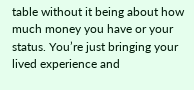table without it being about how much money you have or your status. You’re just bringing your lived experience and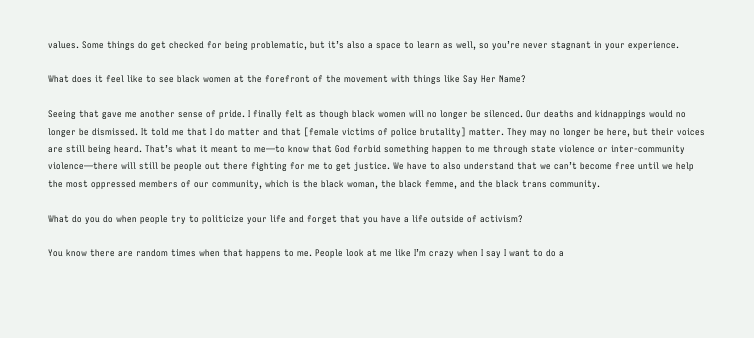values. Some things do get checked for being problematic, but it’s also a space to learn as well, so you’re never stagnant in your experience.

What does it feel like to see black women at the forefront of the movement with things like Say Her Name?

Seeing that gave me another sense of pride. I finally felt as though black women will no longer be silenced. Our deaths and kidnappings would no longer be dismissed. It told me that I do matter and that [female victims of police brutality] matter. They may no longer be here, but their voices are still being heard. That’s what it meant to me—to know that God forbid something happen to me through state violence or inter-community violence—there will still be people out there fighting for me to get justice. We have to also understand that we can’t become free until we help the most oppressed members of our community, which is the black woman, the black femme, and the black trans community.

What do you do when people try to politicize your life and forget that you have a life outside of activism?

You know there are random times when that happens to me. People look at me like I’m crazy when I say I want to do a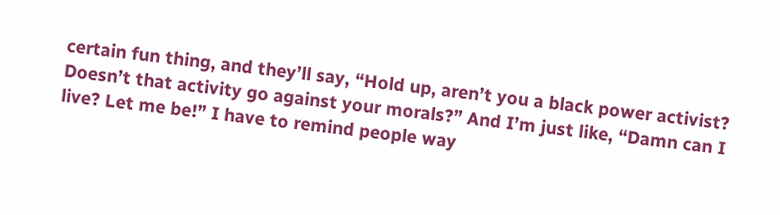certain fun thing, and they’ll say, “Hold up, aren’t you a black power activist? Doesn’t that activity go against your morals?” And I’m just like, “Damn can I live? Let me be!” I have to remind people way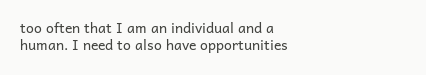too often that I am an individual and a human. I need to also have opportunities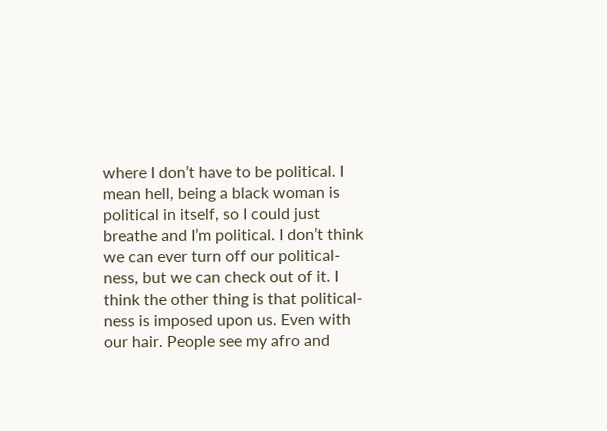where I don’t have to be political. I mean hell, being a black woman is political in itself, so I could just breathe and I’m political. I don’t think we can ever turn off our political-ness, but we can check out of it. I think the other thing is that political-ness is imposed upon us. Even with our hair. People see my afro and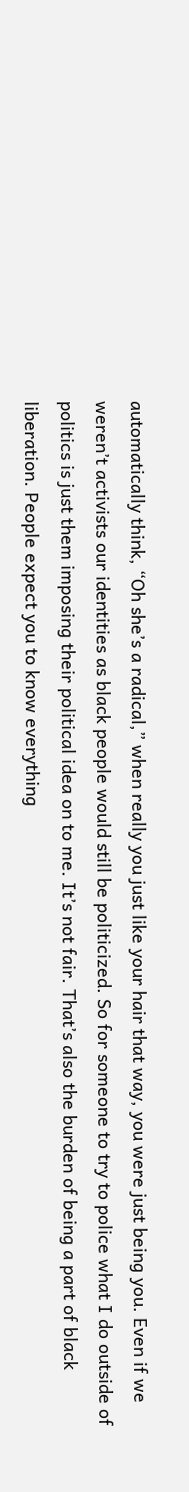automatically think, “Oh she’s a radical,” when really you just like your hair that way, you were just being you. Even if we weren’t activists our identities as black people would still be politicized. So for someone to try to police what I do outside of politics is just them imposing their political idea on to me. It’s not fair. That’s also the burden of being a part of black liberation. People expect you to know everything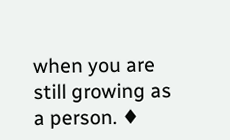when you are still growing as a person. ♦